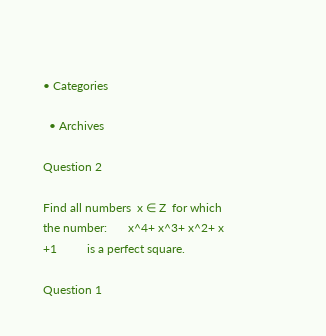• Categories

  • Archives

Question 2

Find all numbers  x ∈ Z  for which the number:       x^4+ x^3+ x^2+ x +1          is a perfect square.

Question 1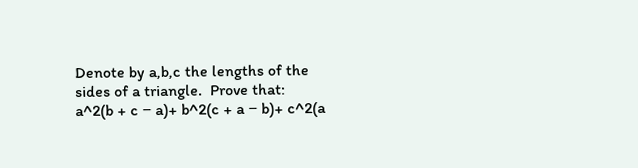Denote by a,b,c the lengths of the sides of a triangle.  Prove that:
a^2(b + c − a)+ b^2(c + a − b)+ c^2(a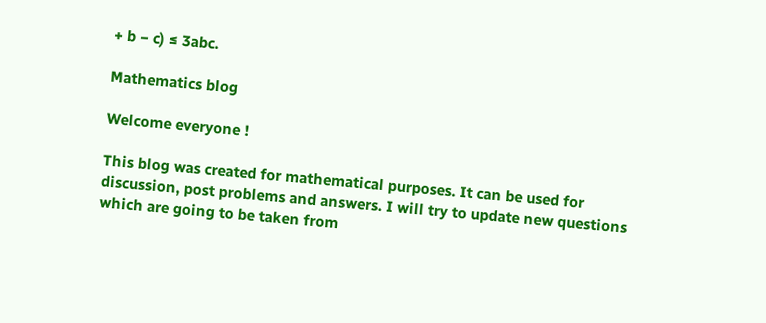+ b − c) ≤ 3abc.

Mathematics blog

Welcome everyone !

This blog was created for mathematical purposes. It can be used for discussion, post problems and answers. I will try to update new questions which are going to be taken from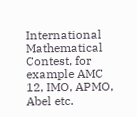International Mathematical Contest, for example AMC 12, IMO, APMO, Abel etc.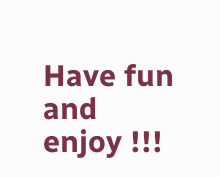Have fun and enjoy !!!